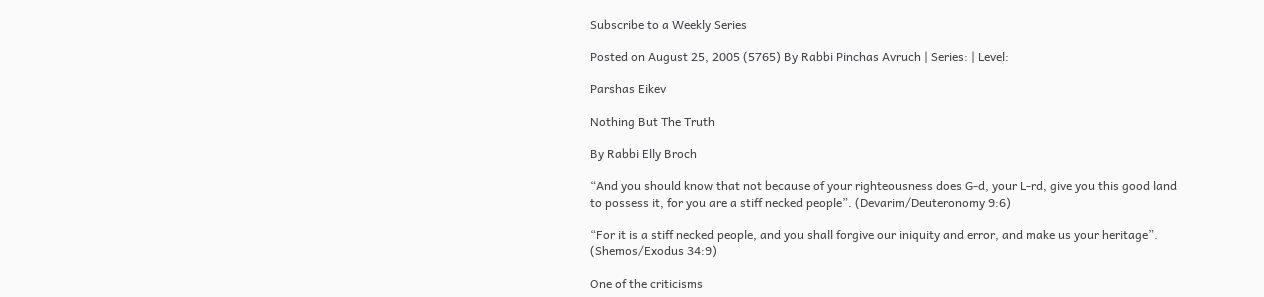Subscribe to a Weekly Series

Posted on August 25, 2005 (5765) By Rabbi Pinchas Avruch | Series: | Level:

Parshas Eikev

Nothing But The Truth

By Rabbi Elly Broch

“And you should know that not because of your righteousness does G-d, your L-rd, give you this good land to possess it, for you are a stiff necked people”. (Devarim/Deuteronomy 9:6)

“For it is a stiff necked people, and you shall forgive our iniquity and error, and make us your heritage”. (Shemos/Exodus 34:9)

One of the criticisms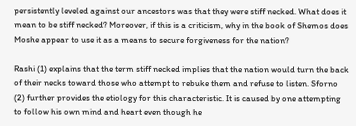persistently leveled against our ancestors was that they were stiff necked. What does it mean to be stiff necked? Moreover, if this is a criticism, why in the book of Shemos does Moshe appear to use it as a means to secure forgiveness for the nation?

Rashi (1) explains that the term stiff necked implies that the nation would turn the back of their necks toward those who attempt to rebuke them and refuse to listen. Sforno (2) further provides the etiology for this characteristic. It is caused by one attempting to follow his own mind and heart even though he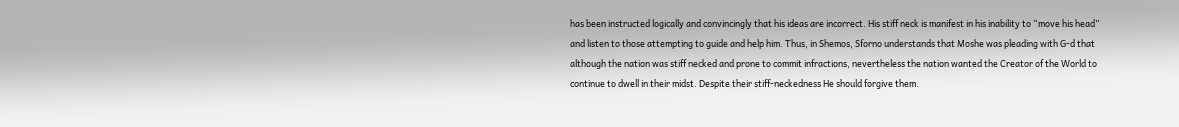has been instructed logically and convincingly that his ideas are incorrect. His stiff neck is manifest in his inability to “move his head” and listen to those attempting to guide and help him. Thus, in Shemos, Sforno understands that Moshe was pleading with G-d that although the nation was stiff necked and prone to commit infractions, nevertheless the nation wanted the Creator of the World to continue to dwell in their midst. Despite their stiff-neckedness He should forgive them.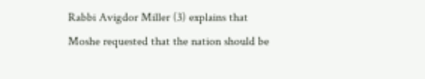Rabbi Avigdor Miller (3) explains that Moshe requested that the nation should be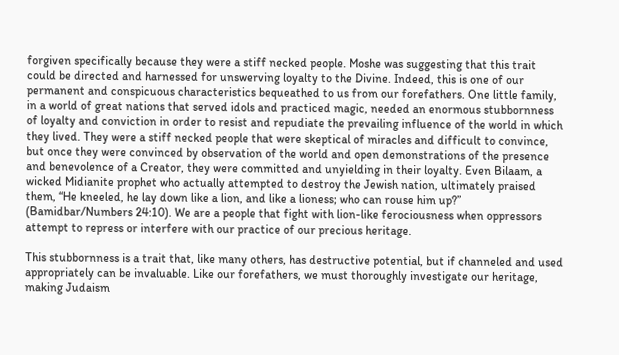forgiven specifically because they were a stiff necked people. Moshe was suggesting that this trait could be directed and harnessed for unswerving loyalty to the Divine. Indeed, this is one of our permanent and conspicuous characteristics bequeathed to us from our forefathers. One little family, in a world of great nations that served idols and practiced magic, needed an enormous stubbornness of loyalty and conviction in order to resist and repudiate the prevailing influence of the world in which they lived. They were a stiff necked people that were skeptical of miracles and difficult to convince, but once they were convinced by observation of the world and open demonstrations of the presence and benevolence of a Creator, they were committed and unyielding in their loyalty. Even Bilaam, a wicked Midianite prophet who actually attempted to destroy the Jewish nation, ultimately praised them, “He kneeled, he lay down like a lion, and like a lioness; who can rouse him up?” (Bamidbar/Numbers 24:10). We are a people that fight with lion-like ferociousness when oppressors attempt to repress or interfere with our practice of our precious heritage.

This stubbornness is a trait that, like many others, has destructive potential, but if channeled and used appropriately can be invaluable. Like our forefathers, we must thoroughly investigate our heritage, making Judaism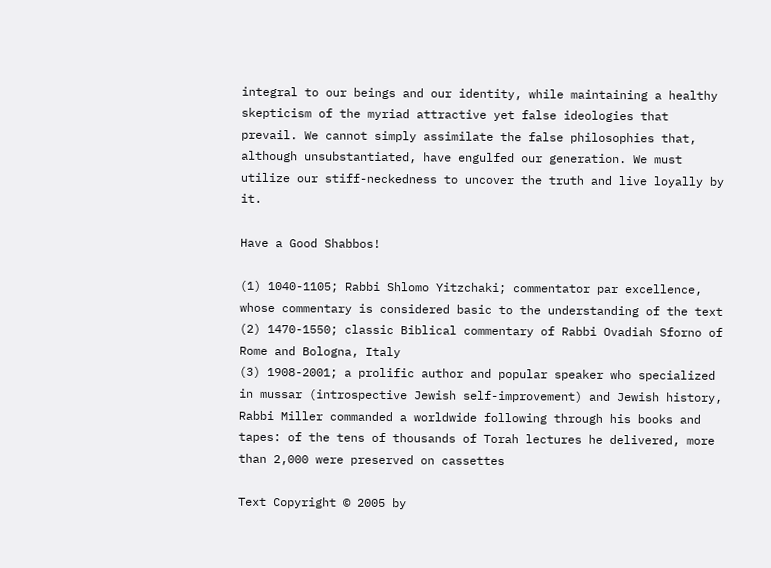integral to our beings and our identity, while maintaining a healthy skepticism of the myriad attractive yet false ideologies that prevail. We cannot simply assimilate the false philosophies that, although unsubstantiated, have engulfed our generation. We must utilize our stiff-neckedness to uncover the truth and live loyally by it.

Have a Good Shabbos!

(1) 1040-1105; Rabbi Shlomo Yitzchaki; commentator par excellence, whose commentary is considered basic to the understanding of the text
(2) 1470-1550; classic Biblical commentary of Rabbi Ovadiah Sforno of Rome and Bologna, Italy
(3) 1908-2001; a prolific author and popular speaker who specialized in mussar (introspective Jewish self-improvement) and Jewish history, Rabbi Miller commanded a worldwide following through his books and tapes: of the tens of thousands of Torah lectures he delivered, more than 2,000 were preserved on cassettes

Text Copyright © 2005 by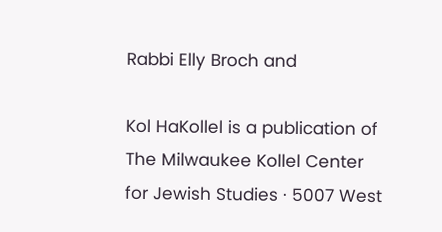Rabbi Elly Broch and

Kol HaKollel is a publication of The Milwaukee Kollel Center for Jewish Studies · 5007 West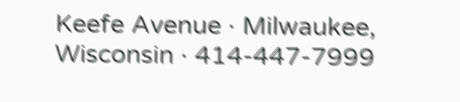Keefe Avenue · Milwaukee, Wisconsin · 414-447-7999